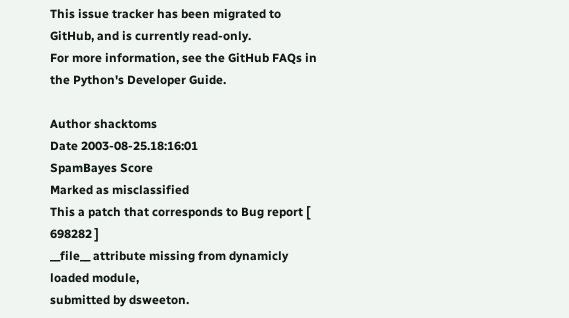This issue tracker has been migrated to GitHub, and is currently read-only.
For more information, see the GitHub FAQs in the Python's Developer Guide.

Author shacktoms
Date 2003-08-25.18:16:01
SpamBayes Score
Marked as misclassified
This a patch that corresponds to Bug report [ 698282 ]
__file__ attribute missing from dynamicly loaded module,
submitted by dsweeton.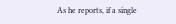As he reports, if a single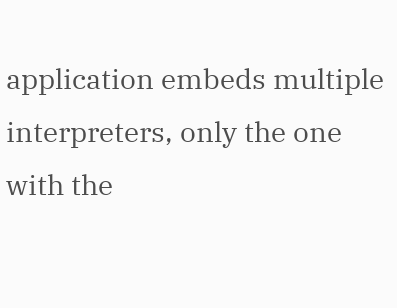application embeds multiple
interpreters, only the one with the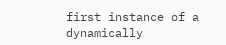first instance of a
dynamically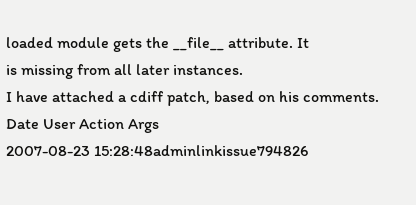loaded module gets the __file__ attribute. It
is missing from all later instances.
I have attached a cdiff patch, based on his comments.
Date User Action Args
2007-08-23 15:28:48adminlinkissue794826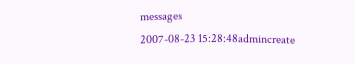messages
2007-08-23 15:28:48admincreate